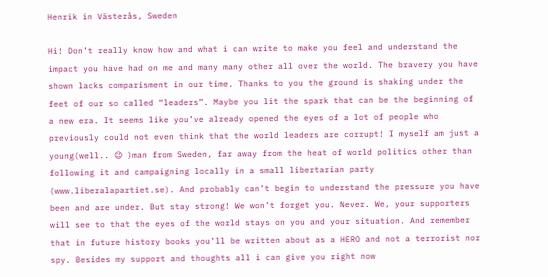Henrik in Västerås, Sweden

Hi! Don’t really know how and what i can write to make you feel and understand the impact you have had on me and many many other all over the world. The bravery you have shown lacks comparisment in our time. Thanks to you the ground is shaking under the feet of our so called “leaders”. Maybe you lit the spark that can be the beginning of a new era. It seems like you’ve already opened the eyes of a lot of people who previously could not even think that the world leaders are corrupt! I myself am just a young(well.. 😉 )man from Sweden, far away from the heat of world politics other than following it and campaigning locally in a small libertarian party (www.liberalapartiet.se). And probably can’t begin to understand the pressure you have been and are under. But stay strong! We won’t forget you. Never. We, your supporters will see to that the eyes of the world stays on you and your situation. And remember that in future history books you’ll be written about as a HERO and not a terrorist nor spy. Besides my support and thoughts all i can give you right now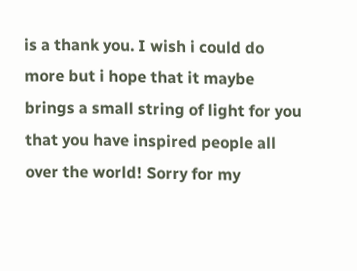is a thank you. I wish i could do more but i hope that it maybe brings a small string of light for you that you have inspired people all over the world! Sorry for my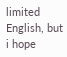limited English, but i hope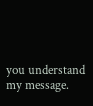you understand my message.